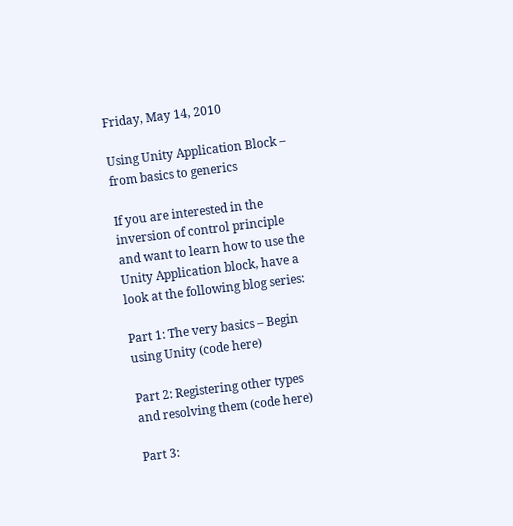Friday, May 14, 2010

Using Unity Application Block – from basics to generics

If you are interested in the inversion of control principle and want to learn how to use the Unity Application block, have a look at the following blog series:

Part 1: The very basics – Begin using Unity (code here)

Part 2: Registering other types and resolving them (code here)

Part 3: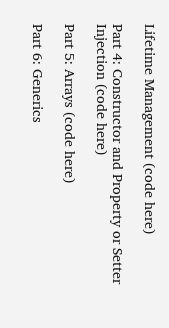Lifetime Management (code here)

Part 4: Constructor and Property or Setter Injection (code here)

Part 5: Arrays (code here)

Part 6: Generics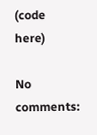(code here)

No comments: